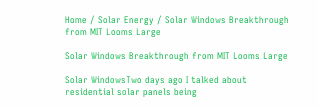Home / Solar Energy / Solar Windows Breakthrough from MIT Looms Large

Solar Windows Breakthrough from MIT Looms Large

Solar WindowsTwo days ago I talked about residential solar panels being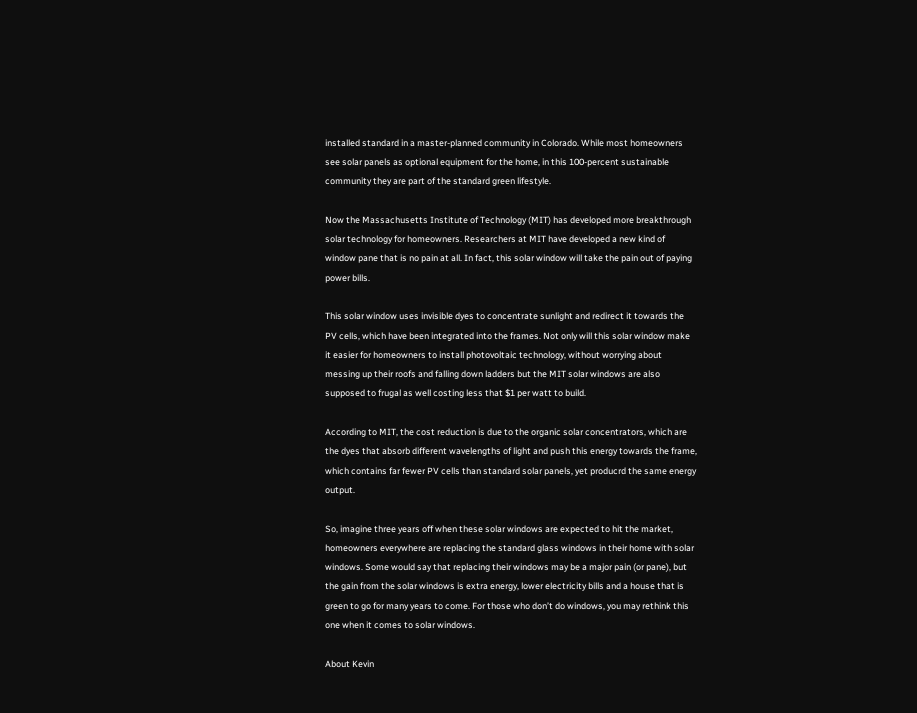installed standard in a master-planned community in Colorado. While most homeowners see solar panels as optional equipment for the home, in this 100-percent sustainable community they are part of the standard green lifestyle.

Now the Massachusetts Institute of Technology (MIT) has developed more breakthrough solar technology for homeowners. Researchers at MIT have developed a new kind of window pane that is no pain at all. In fact, this solar window will take the pain out of paying power bills.

This solar window uses invisible dyes to concentrate sunlight and redirect it towards the PV cells, which have been integrated into the frames. Not only will this solar window make it easier for homeowners to install photovoltaic technology, without worrying about messing up their roofs and falling down ladders but the MIT solar windows are also supposed to frugal as well costing less that $1 per watt to build.

According to MIT, the cost reduction is due to the organic solar concentrators, which are the dyes that absorb different wavelengths of light and push this energy towards the frame, which contains far fewer PV cells than standard solar panels, yet producrd the same energy output.

So, imagine three years off when these solar windows are expected to hit the market, homeowners everywhere are replacing the standard glass windows in their home with solar windows. Some would say that replacing their windows may be a major pain (or pane), but the gain from the solar windows is extra energy, lower electricity bills and a house that is green to go for many years to come. For those who don’t do windows, you may rethink this one when it comes to solar windows.

About Kevin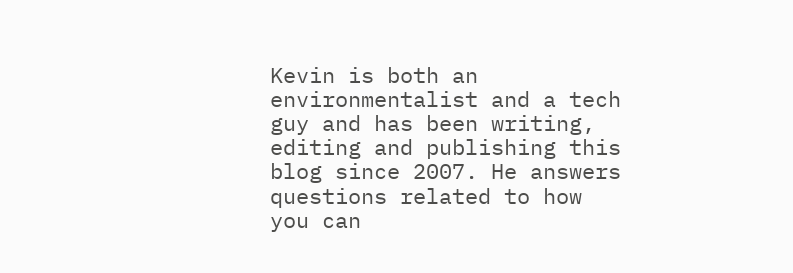Kevin is both an environmentalist and a tech guy and has been writing, editing and publishing this blog since 2007. He answers questions related to how you can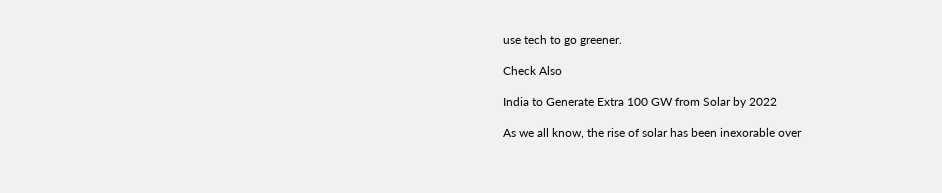use tech to go greener.

Check Also

India to Generate Extra 100 GW from Solar by 2022

As we all know, the rise of solar has been inexorable over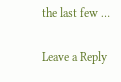the last few …

Leave a Reply